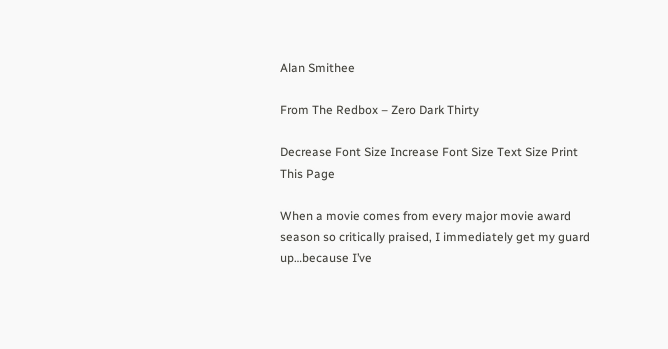Alan Smithee

From The Redbox – Zero Dark Thirty

Decrease Font Size Increase Font Size Text Size Print This Page

When a movie comes from every major movie award season so critically praised, I immediately get my guard up…because I’ve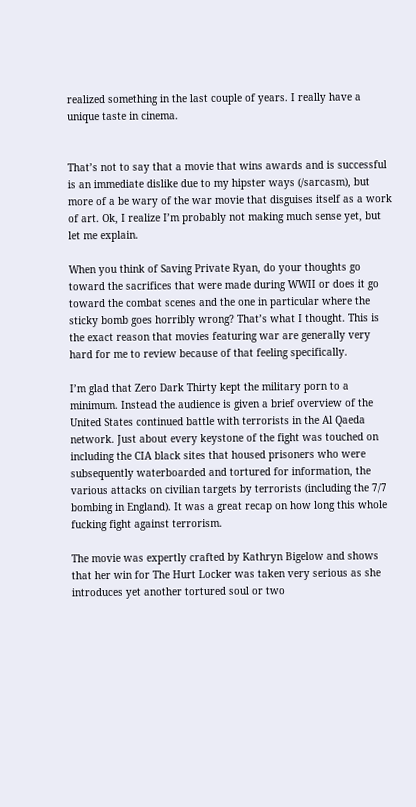realized something in the last couple of years. I really have a unique taste in cinema.


That’s not to say that a movie that wins awards and is successful is an immediate dislike due to my hipster ways (/sarcasm), but more of a be wary of the war movie that disguises itself as a work of art. Ok, I realize I’m probably not making much sense yet, but let me explain.

When you think of Saving Private Ryan, do your thoughts go toward the sacrifices that were made during WWII or does it go toward the combat scenes and the one in particular where the sticky bomb goes horribly wrong? That’s what I thought. This is the exact reason that movies featuring war are generally very hard for me to review because of that feeling specifically.

I’m glad that Zero Dark Thirty kept the military porn to a minimum. Instead the audience is given a brief overview of the United States continued battle with terrorists in the Al Qaeda network. Just about every keystone of the fight was touched on including the CIA black sites that housed prisoners who were subsequently waterboarded and tortured for information, the various attacks on civilian targets by terrorists (including the 7/7 bombing in England). It was a great recap on how long this whole fucking fight against terrorism.

The movie was expertly crafted by Kathryn Bigelow and shows that her win for The Hurt Locker was taken very serious as she introduces yet another tortured soul or two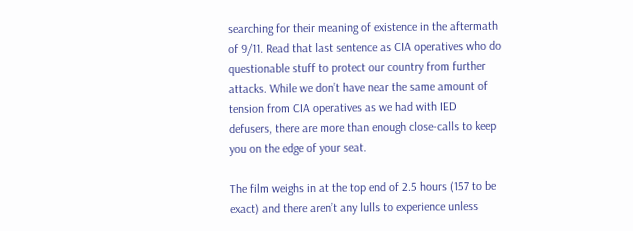searching for their meaning of existence in the aftermath of 9/11. Read that last sentence as CIA operatives who do questionable stuff to protect our country from further attacks. While we don’t have near the same amount of tension from CIA operatives as we had with IED defusers, there are more than enough close-calls to keep you on the edge of your seat.

The film weighs in at the top end of 2.5 hours (157 to be exact) and there aren’t any lulls to experience unless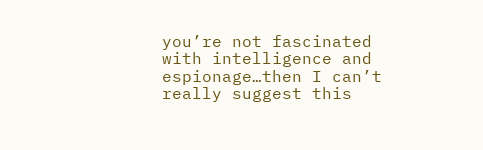you’re not fascinated with intelligence and espionage…then I can’t really suggest this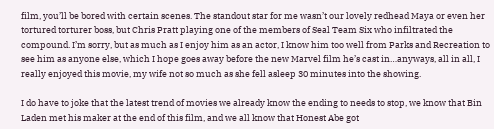film, you’ll be bored with certain scenes. The standout star for me wasn’t our lovely redhead Maya or even her tortured torturer boss, but Chris Pratt playing one of the members of Seal Team Six who infiltrated the compound. I’m sorry, but as much as I enjoy him as an actor, I know him too well from Parks and Recreation to see him as anyone else, which I hope goes away before the new Marvel film he’s cast in…anyways, all in all, I really enjoyed this movie, my wife not so much as she fell asleep 30 minutes into the showing.

I do have to joke that the latest trend of movies we already know the ending to needs to stop, we know that Bin Laden met his maker at the end of this film, and we all know that Honest Abe got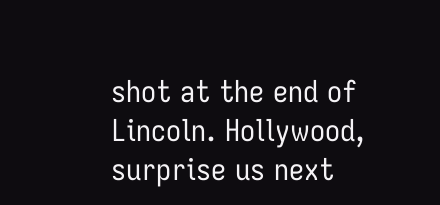shot at the end of Lincoln. Hollywood, surprise us next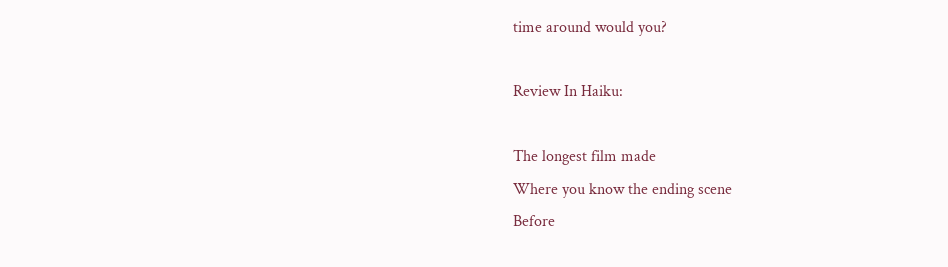time around would you?

Review In Haiku:

The longest film made
Where you know the ending scene
Before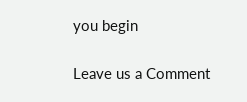you begin

Leave us a Comment